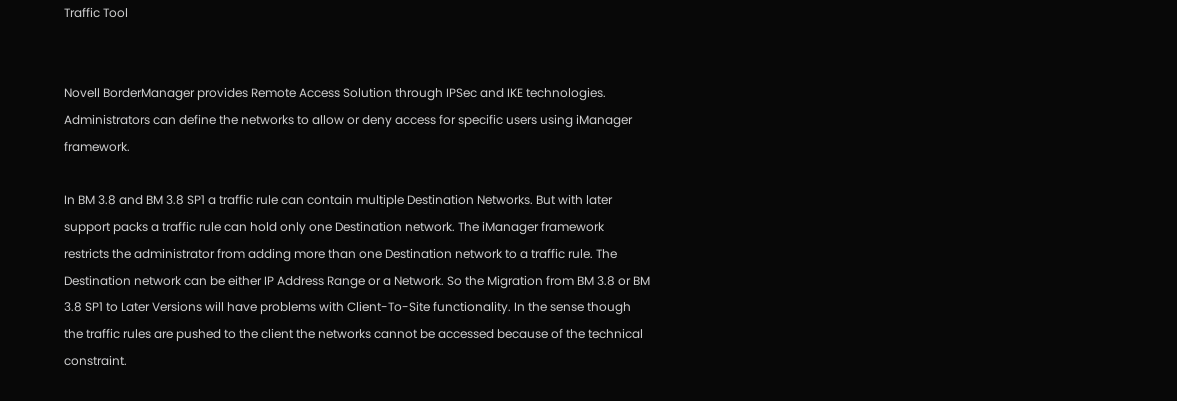Traffic Tool


Novell BorderManager provides Remote Access Solution through IPSec and IKE technologies. Administrators can define the networks to allow or deny access for specific users using iManager framework.

In BM 3.8 and BM 3.8 SP1 a traffic rule can contain multiple Destination Networks. But with later support packs a traffic rule can hold only one Destination network. The iManager framework restricts the administrator from adding more than one Destination network to a traffic rule. The Destination network can be either IP Address Range or a Network. So the Migration from BM 3.8 or BM 3.8 SP1 to Later Versions will have problems with Client-To-Site functionality. In the sense though the traffic rules are pushed to the client the networks cannot be accessed because of the technical constraint.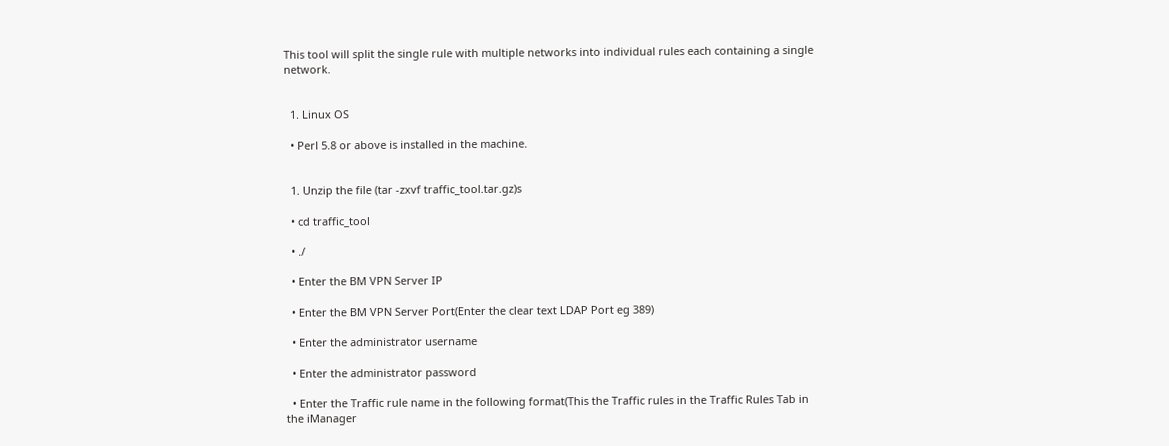This tool will split the single rule with multiple networks into individual rules each containing a single network.


  1. Linux OS

  • Perl 5.8 or above is installed in the machine.


  1. Unzip the file (tar -zxvf traffic_tool.tar.gz)s

  • cd traffic_tool

  • ./

  • Enter the BM VPN Server IP

  • Enter the BM VPN Server Port(Enter the clear text LDAP Port eg 389)

  • Enter the administrator username

  • Enter the administrator password

  • Enter the Traffic rule name in the following format(This the Traffic rules in the Traffic Rules Tab in the iManager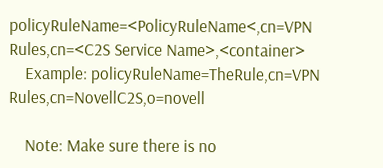policyRuleName=<PolicyRuleName<,cn=VPN Rules,cn=<C2S Service Name>,<container>
    Example: policyRuleName=TheRule,cn=VPN Rules,cn=NovellC2S,o=novell

    Note: Make sure there is no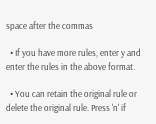space after the commas

  • If you have more rules, enter y and enter the rules in the above format.

  • You can retain the original rule or delete the original rule. Press 'n' if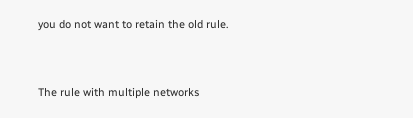you do not want to retain the old rule.


The rule with multiple networks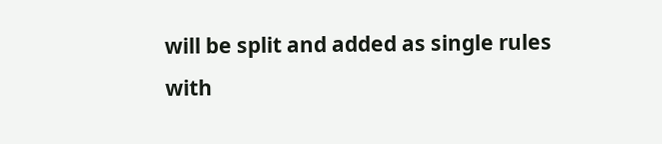will be split and added as single rules with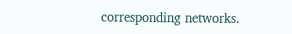corresponding networks.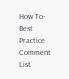How To-Best Practice
Comment List